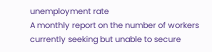unemployment rate
A monthly report on the number of workers currently seeking but unable to secure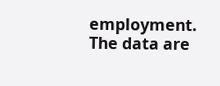employment. The data are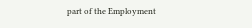part of the Employment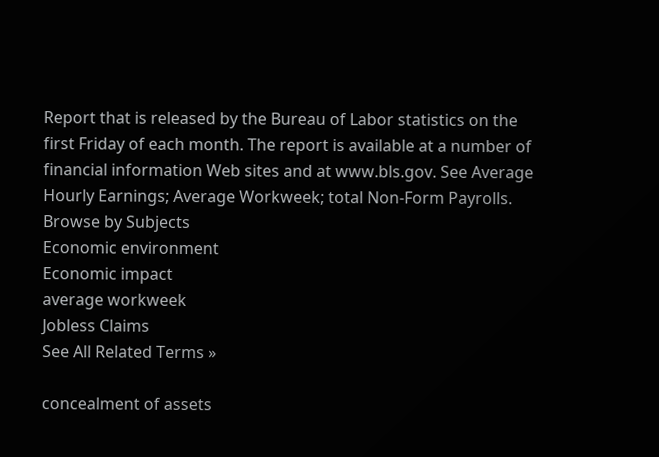Report that is released by the Bureau of Labor statistics on the first Friday of each month. The report is available at a number of financial information Web sites and at www.bls.gov. See Average Hourly Earnings; Average Workweek; total Non-Form Payrolls.
Browse by Subjects
Economic environment
Economic impact
average workweek
Jobless Claims
See All Related Terms »

concealment of assets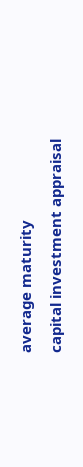average maturity
capital investment appraisal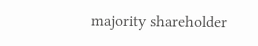majority shareholder